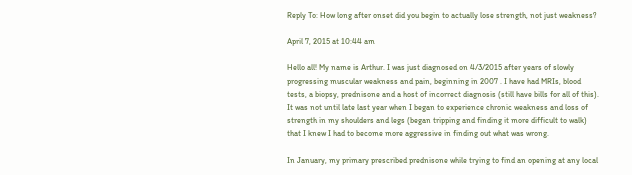Reply To: How long after onset did you begin to actually lose strength, not just weakness?

April 7, 2015 at 10:44 am

Hello all! My name is Arthur. I was just diagnosed on 4/3/2015 after years of slowly progressing muscular weakness and pain, beginning in 2007 . I have had MRIs, blood tests, a biopsy, prednisone and a host of incorrect diagnosis (still have bills for all of this). It was not until late last year when I began to experience chronic weakness and loss of strength in my shoulders and legs (began tripping and finding it more difficult to walk) that I knew I had to become more aggressive in finding out what was wrong.

In January, my primary prescribed prednisone while trying to find an opening at any local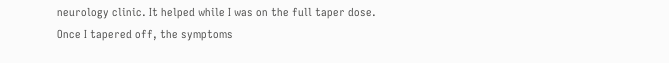neurology clinic. It helped while I was on the full taper dose. Once I tapered off, the symptoms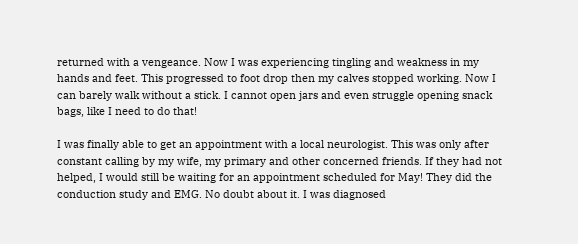returned with a vengeance. Now I was experiencing tingling and weakness in my hands and feet. This progressed to foot drop then my calves stopped working. Now I can barely walk without a stick. I cannot open jars and even struggle opening snack bags, like I need to do that!

I was finally able to get an appointment with a local neurologist. This was only after constant calling by my wife, my primary and other concerned friends. If they had not helped, I would still be waiting for an appointment scheduled for May! They did the conduction study and EMG. No doubt about it. I was diagnosed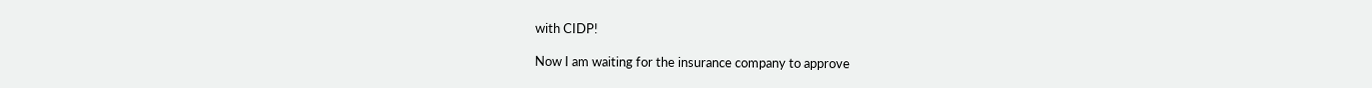with CIDP!

Now I am waiting for the insurance company to approve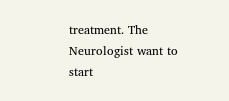treatment. The Neurologist want to start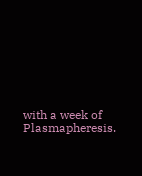with a week of Plasmapheresis.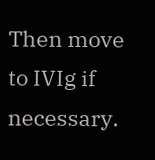Then move to IVIg if necessary.